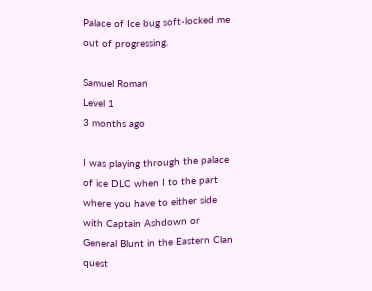Palace of Ice bug soft-locked me out of progressing.

Samuel Roman
Level 1
3 months ago

I was playing through the palace of ice DLC when I to the part where you have to either side with Captain Ashdown or General Blunt in the Eastern Clan quest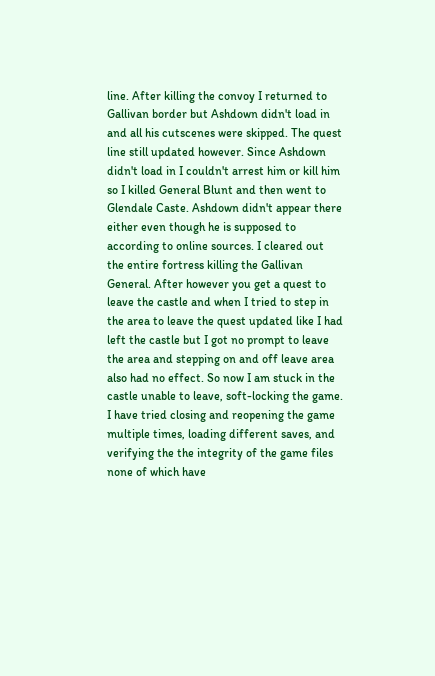line. After killing the convoy I returned to Gallivan border but Ashdown didn't load in and all his cutscenes were skipped. The quest line still updated however. Since Ashdown didn't load in I couldn't arrest him or kill him so I killed General Blunt and then went to Glendale Caste. Ashdown didn't appear there either even though he is supposed to according to online sources. I cleared out the entire fortress killing the Gallivan General. After however you get a quest to leave the castle and when I tried to step in the area to leave the quest updated like I had left the castle but I got no prompt to leave the area and stepping on and off leave area also had no effect. So now I am stuck in the castle unable to leave, soft-locking the game. I have tried closing and reopening the game multiple times, loading different saves, and verifying the the integrity of the game files none of which have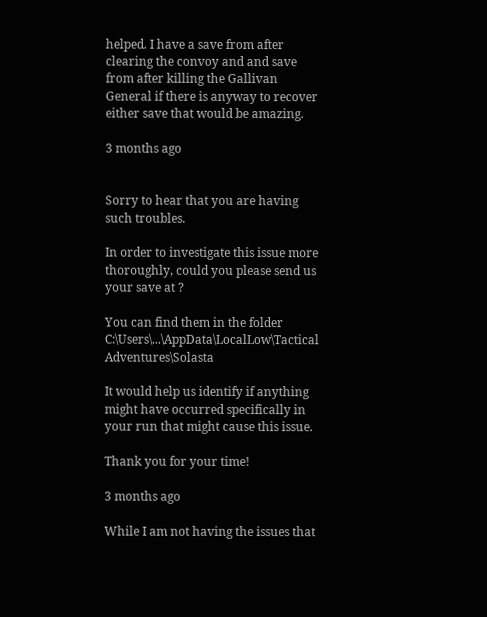helped. I have a save from after clearing the convoy and and save from after killing the Gallivan General if there is anyway to recover either save that would be amazing.

3 months ago


Sorry to hear that you are having such troubles.

In order to investigate this issue more thoroughly, could you please send us your save at ?

You can find them in the folder  C:\Users\...\AppData\LocalLow\Tactical Adventures\Solasta

It would help us identify if anything might have occurred specifically in your run that might cause this issue.

Thank you for your time!

3 months ago

While I am not having the issues that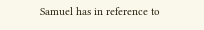Samuel has in reference to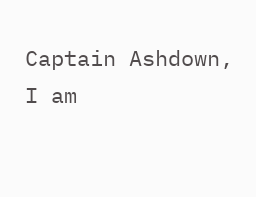Captain Ashdown, I am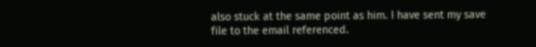also stuck at the same point as him. I have sent my save file to the email referenced.